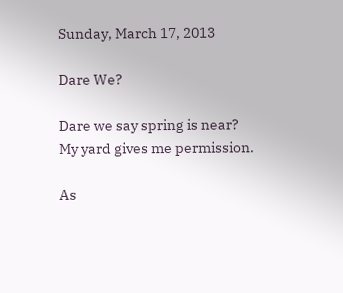Sunday, March 17, 2013

Dare We?

Dare we say spring is near?
My yard gives me permission.

As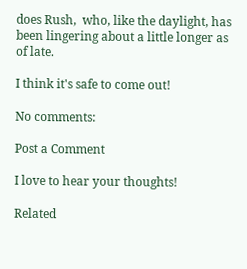does Rush,  who, like the daylight, has been lingering about a little longer as of late.

I think it's safe to come out!

No comments:

Post a Comment

I love to hear your thoughts!

Related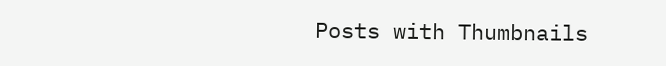Posts with Thumbnails